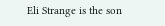Eli Strange is the son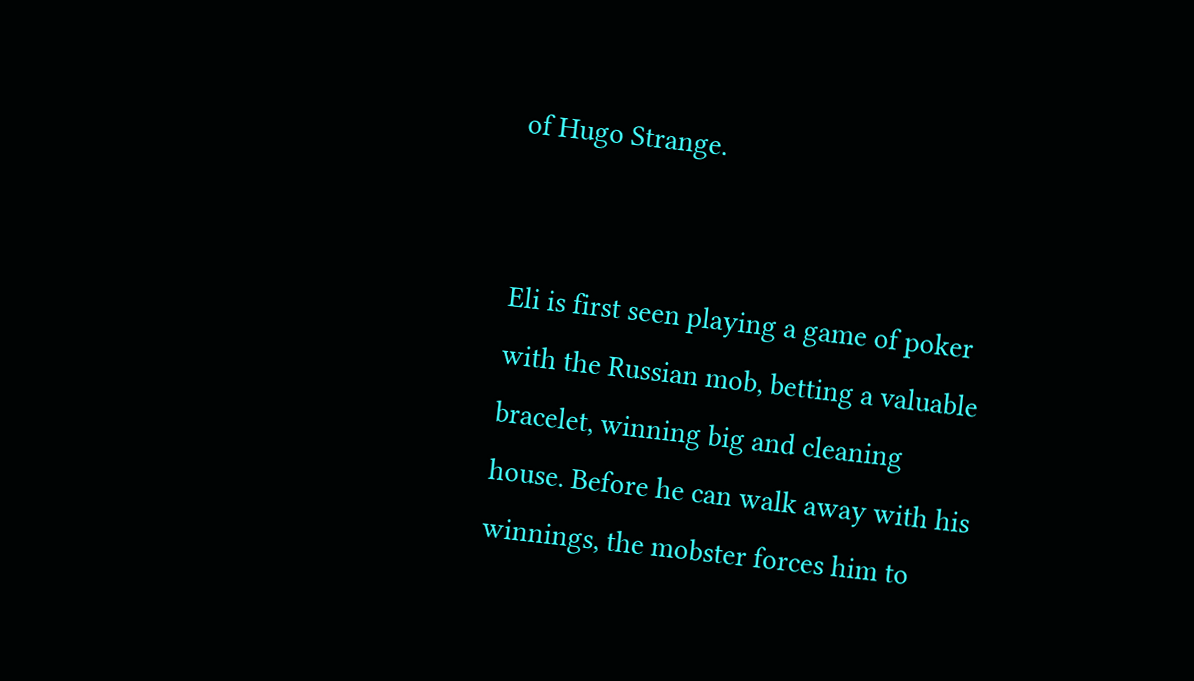of Hugo Strange.


Eli is first seen playing a game of poker with the Russian mob, betting a valuable bracelet, winning big and cleaning house. Before he can walk away with his winnings, the mobster forces him to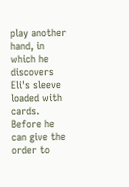play another hand, in which he discovers Eli's sleeve loaded with cards. Before he can give the order to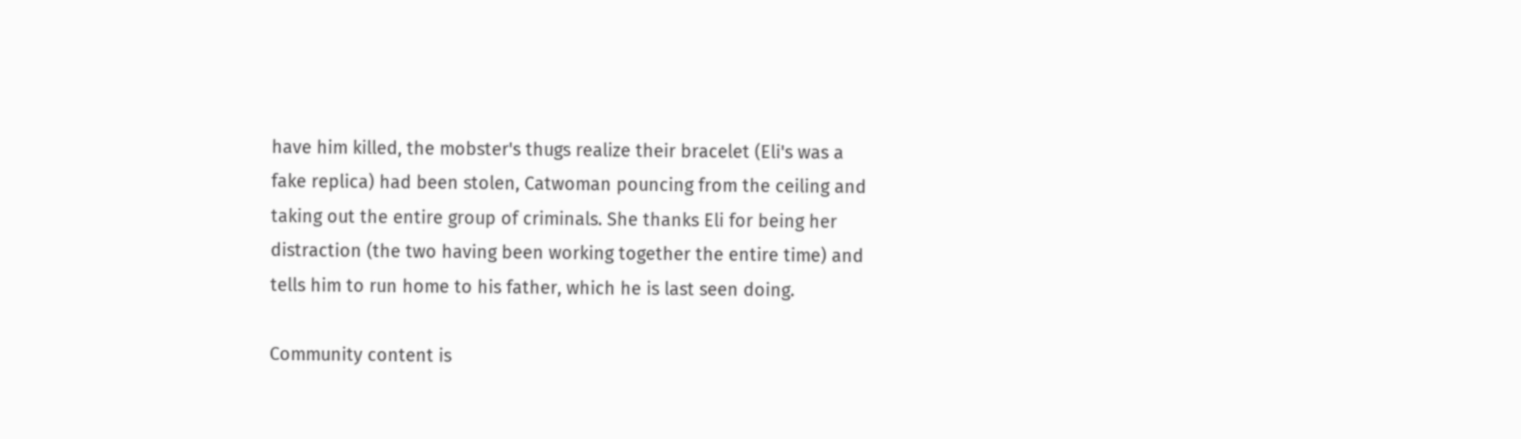have him killed, the mobster's thugs realize their bracelet (Eli's was a fake replica) had been stolen, Catwoman pouncing from the ceiling and taking out the entire group of criminals. She thanks Eli for being her distraction (the two having been working together the entire time) and tells him to run home to his father, which he is last seen doing.

Community content is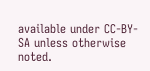available under CC-BY-SA unless otherwise noted.